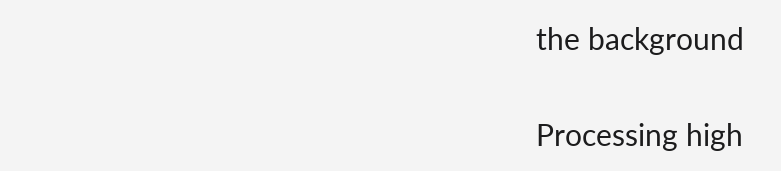the background

Processing high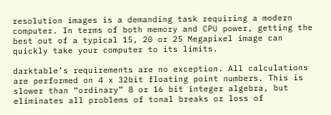resolution images is a demanding task requiring a modern computer. In terms of both memory and CPU power, getting the best out of a typical 15, 20 or 25 Megapixel image can quickly take your computer to its limits.

darktable’s requirements are no exception. All calculations are performed on 4 x 32bit floating point numbers. This is slower than “ordinary” 8 or 16 bit integer algebra, but eliminates all problems of tonal breaks or loss of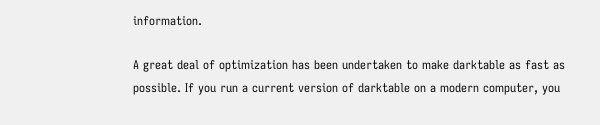information.

A great deal of optimization has been undertaken to make darktable as fast as possible. If you run a current version of darktable on a modern computer, you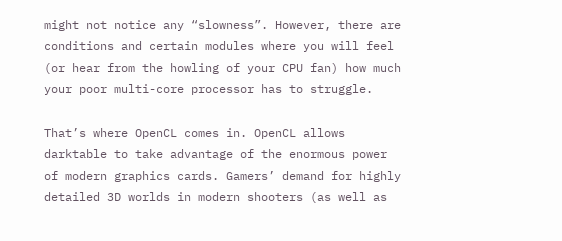might not notice any “slowness”. However, there are conditions and certain modules where you will feel (or hear from the howling of your CPU fan) how much your poor multi-core processor has to struggle.

That’s where OpenCL comes in. OpenCL allows darktable to take advantage of the enormous power of modern graphics cards. Gamers’ demand for highly detailed 3D worlds in modern shooters (as well as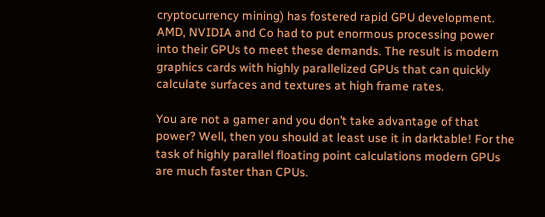cryptocurrency mining) has fostered rapid GPU development. AMD, NVIDIA and Co had to put enormous processing power into their GPUs to meet these demands. The result is modern graphics cards with highly parallelized GPUs that can quickly calculate surfaces and textures at high frame rates.

You are not a gamer and you don’t take advantage of that power? Well, then you should at least use it in darktable! For the task of highly parallel floating point calculations modern GPUs are much faster than CPUs.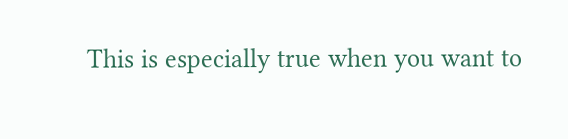This is especially true when you want to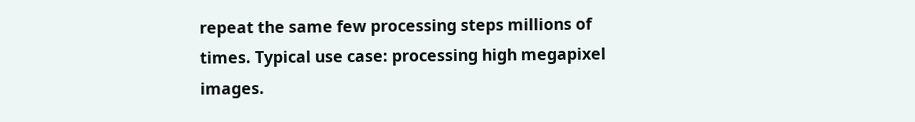repeat the same few processing steps millions of times. Typical use case: processing high megapixel images.